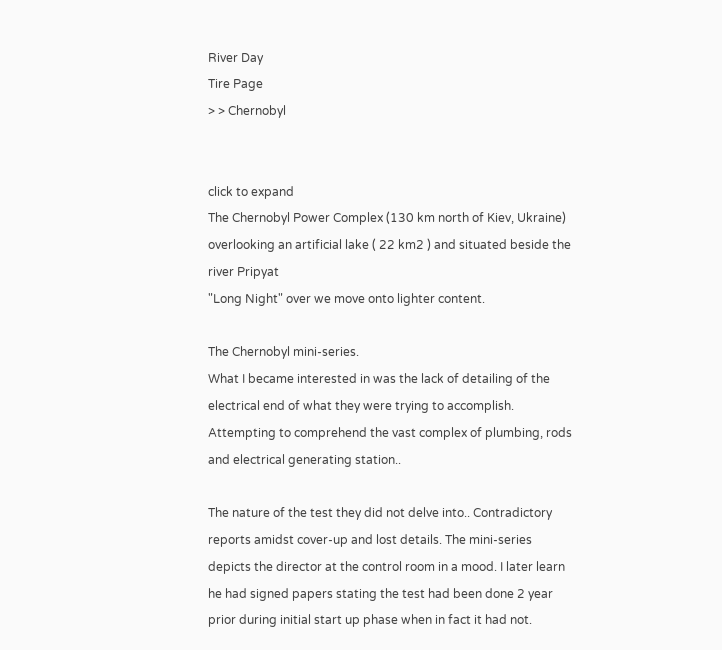River Day
Tire Page
> > Chernobyl


click to expand
The Chernobyl Power Complex (130 km north of Kiev, Ukraine) overlooking an artificial lake ( 22 km2 ) and situated beside the river Pripyat
"Long Night" over we move onto lighter content.

The Chernobyl mini-series.
What I became interested in was the lack of detailing of the electrical end of what they were trying to accomplish. Attempting to comprehend the vast complex of plumbing, rods and electrical generating station..

The nature of the test they did not delve into.. Contradictory reports amidst cover-up and lost details. The mini-series depicts the director at the control room in a mood. I later learn he had signed papers stating the test had been done 2 year prior during initial start up phase when in fact it had not.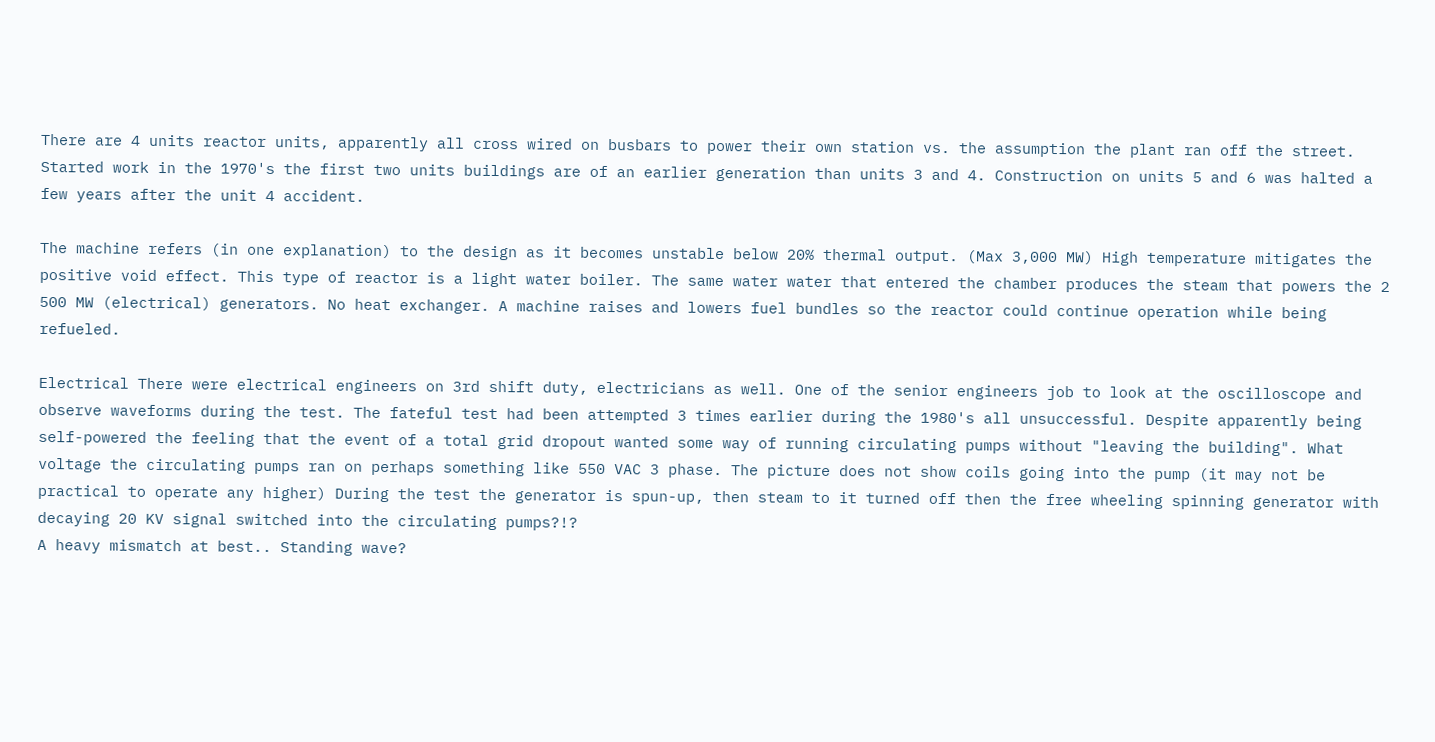There are 4 units reactor units, apparently all cross wired on busbars to power their own station vs. the assumption the plant ran off the street. Started work in the 1970's the first two units buildings are of an earlier generation than units 3 and 4. Construction on units 5 and 6 was halted a few years after the unit 4 accident.

The machine refers (in one explanation) to the design as it becomes unstable below 20% thermal output. (Max 3,000 MW) High temperature mitigates the positive void effect. This type of reactor is a light water boiler. The same water water that entered the chamber produces the steam that powers the 2 500 MW (electrical) generators. No heat exchanger. A machine raises and lowers fuel bundles so the reactor could continue operation while being refueled.

Electrical There were electrical engineers on 3rd shift duty, electricians as well. One of the senior engineers job to look at the oscilloscope and observe waveforms during the test. The fateful test had been attempted 3 times earlier during the 1980's all unsuccessful. Despite apparently being self-powered the feeling that the event of a total grid dropout wanted some way of running circulating pumps without "leaving the building". What voltage the circulating pumps ran on perhaps something like 550 VAC 3 phase. The picture does not show coils going into the pump (it may not be practical to operate any higher) During the test the generator is spun-up, then steam to it turned off then the free wheeling spinning generator with decaying 20 KV signal switched into the circulating pumps?!?
A heavy mismatch at best.. Standing wave?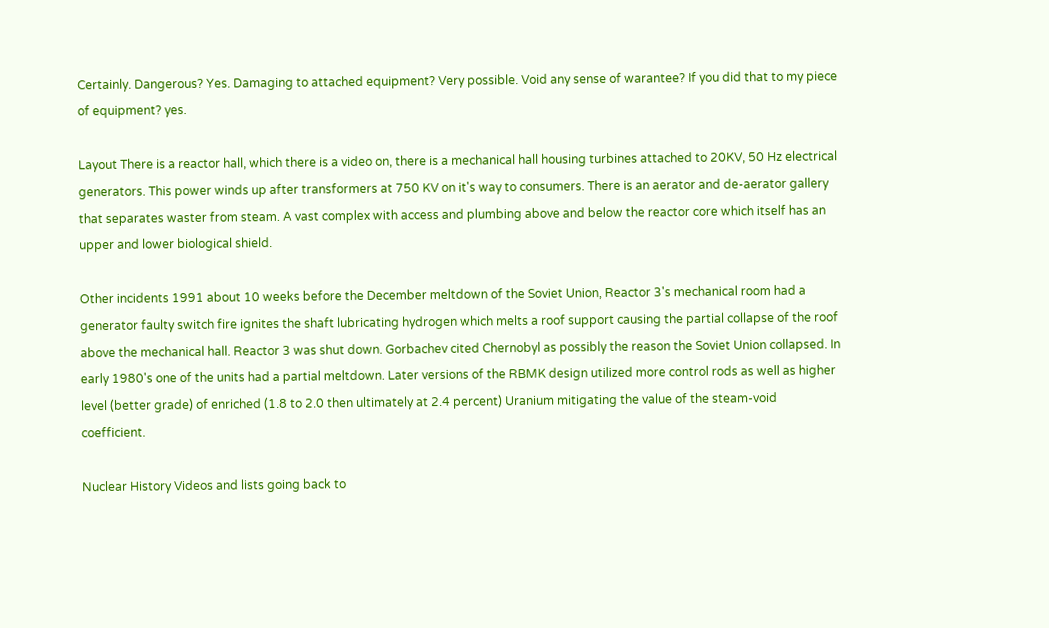Certainly. Dangerous? Yes. Damaging to attached equipment? Very possible. Void any sense of warantee? If you did that to my piece of equipment? yes.

Layout There is a reactor hall, which there is a video on, there is a mechanical hall housing turbines attached to 20KV, 50 Hz electrical generators. This power winds up after transformers at 750 KV on it's way to consumers. There is an aerator and de-aerator gallery that separates waster from steam. A vast complex with access and plumbing above and below the reactor core which itself has an upper and lower biological shield.

Other incidents 1991 about 10 weeks before the December meltdown of the Soviet Union, Reactor 3's mechanical room had a generator faulty switch fire ignites the shaft lubricating hydrogen which melts a roof support causing the partial collapse of the roof above the mechanical hall. Reactor 3 was shut down. Gorbachev cited Chernobyl as possibly the reason the Soviet Union collapsed. In early 1980's one of the units had a partial meltdown. Later versions of the RBMK design utilized more control rods as well as higher level (better grade) of enriched (1.8 to 2.0 then ultimately at 2.4 percent) Uranium mitigating the value of the steam-void coefficient.

Nuclear History Videos and lists going back to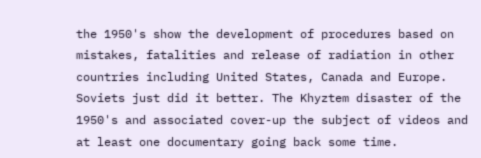the 1950's show the development of procedures based on mistakes, fatalities and release of radiation in other countries including United States, Canada and Europe. Soviets just did it better. The Khyztem disaster of the 1950's and associated cover-up the subject of videos and at least one documentary going back some time.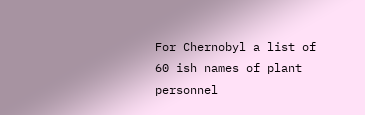For Chernobyl a list of 60 ish names of plant personnel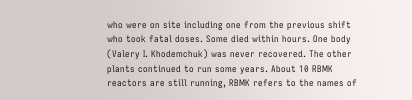who were on site including one from the previous shift who took fatal doses. Some died within hours. One body (Valery I. Khodemchuk) was never recovered. The other plants continued to run some years. About 10 RBMK reactors are still running, RBMK refers to the names of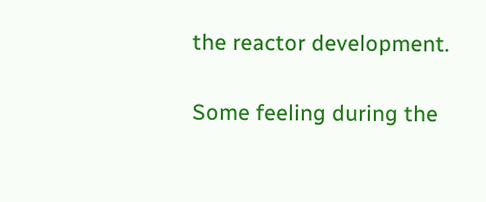the reactor development.

Some feeling during the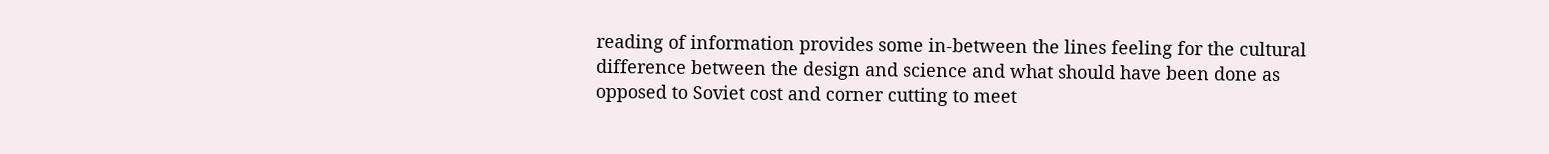reading of information provides some in-between the lines feeling for the cultural difference between the design and science and what should have been done as opposed to Soviet cost and corner cutting to meet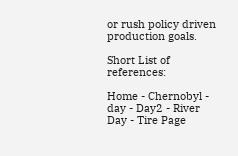or rush policy driven production goals.

Short List of references:

Home - Chernobyl - day - Day2 - River Day - Tire Page